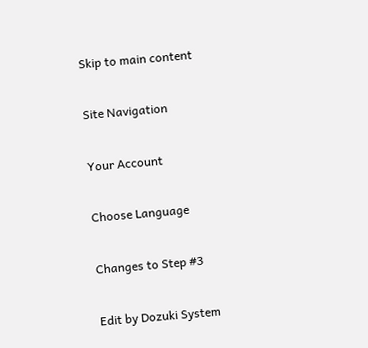Skip to main content

Site Navigation

Your Account

Choose Language

Changes to Step #3

Edit by Dozuki System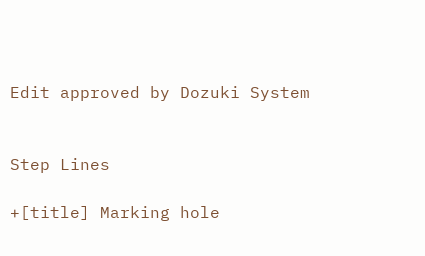Edit approved by Dozuki System


Step Lines

+[title] Marking hole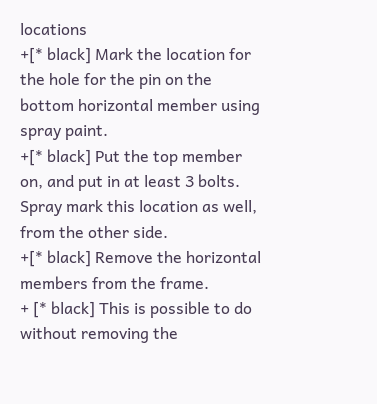locations
+[* black] Mark the location for the hole for the pin on the bottom horizontal member using spray paint.
+[* black] Put the top member on, and put in at least 3 bolts. Spray mark this location as well, from the other side.
+[* black] Remove the horizontal members from the frame.
+ [* black] This is possible to do without removing the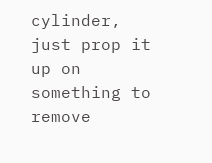cylinder, just prop it up on something to remove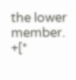the lower member.
+[*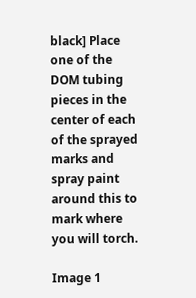black] Place one of the DOM tubing pieces in the center of each of the sprayed marks and spray paint around this to mark where you will torch.

Image 1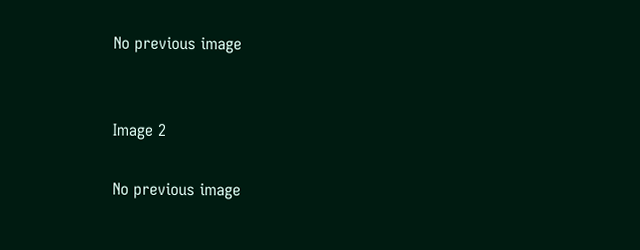No previous image


Image 2

No previous image